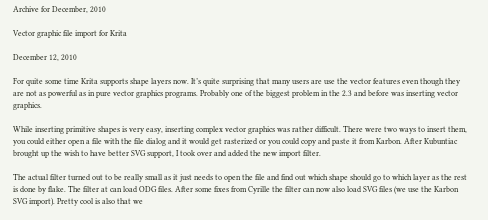Archive for December, 2010

Vector graphic file import for Krita

December 12, 2010

For quite some time Krita supports shape layers now. It’s quite surprising that many users are use the vector features even though they are not as powerful as in pure vector graphics programs. Probably one of the biggest problem in the 2.3 and before was inserting vector graphics.

While inserting primitive shapes is very easy, inserting complex vector graphics was rather difficult. There were two ways to insert them, you could either open a file with the file dialog and it would get rasterized or you could copy and paste it from Karbon. After Kubuntiac brought up the wish to have better SVG support, I took over and added the new import filter.

The actual filter turned out to be really small as it just needs to open the file and find out which shape should go to which layer as the rest is done by flake. The filter at can load ODG files. After some fixes from Cyrille the filter can now also load SVG files (we use the Karbon SVG import). Pretty cool is also that we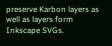preserve Karbon layers as well as layers form Inkscape SVGs.